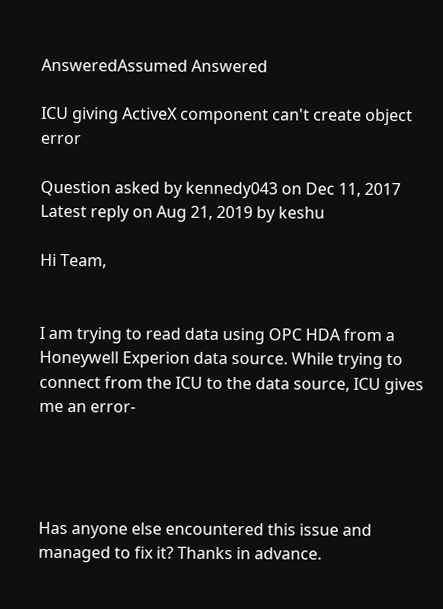AnsweredAssumed Answered

ICU giving ActiveX component can't create object error

Question asked by kennedy043 on Dec 11, 2017
Latest reply on Aug 21, 2019 by keshu

Hi Team,


I am trying to read data using OPC HDA from a Honeywell Experion data source. While trying to connect from the ICU to the data source, ICU gives me an error-




Has anyone else encountered this issue and managed to fix it? Thanks in advance.